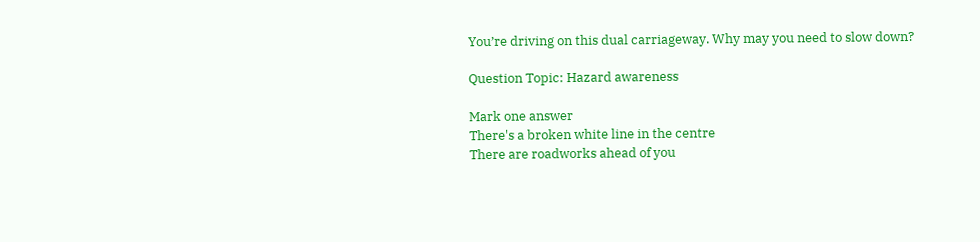You’re driving on this dual carriageway. Why may you need to slow down?

Question Topic: Hazard awareness

Mark one answer
There's a broken white line in the centre
There are roadworks ahead of you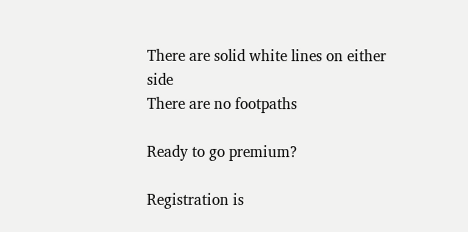There are solid white lines on either side
There are no footpaths

Ready to go premium?

Registration is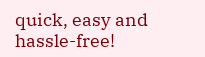quick, easy and hassle-free!